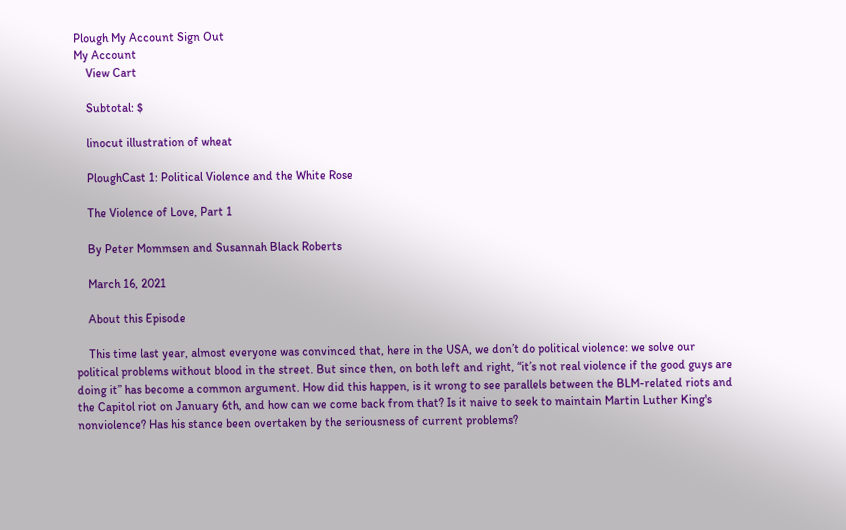Plough My Account Sign Out
My Account
    View Cart

    Subtotal: $

    linocut illustration of wheat

    PloughCast 1: Political Violence and the White Rose

    The Violence of Love, Part 1

    By Peter Mommsen and Susannah Black Roberts

    March 16, 2021

    About this Episode

    This time last year, almost everyone was convinced that, here in the USA, we don’t do political violence: we solve our political problems without blood in the street. But since then, on both left and right, “it’s not real violence if the good guys are doing it” has become a common argument. How did this happen, is it wrong to see parallels between the BLM-related riots and the Capitol riot on January 6th, and how can we come back from that? Is it naive to seek to maintain Martin Luther King's nonviolence? Has his stance been overtaken by the seriousness of current problems?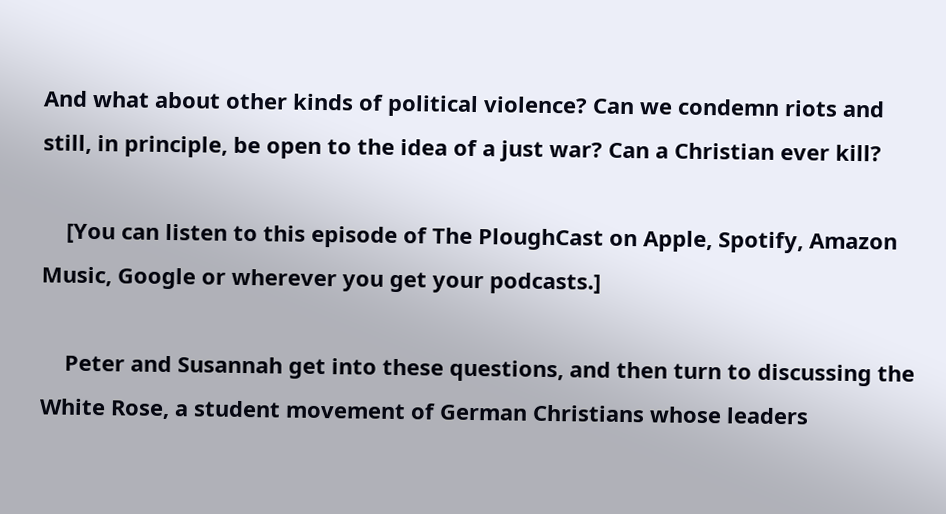And what about other kinds of political violence? Can we condemn riots and still, in principle, be open to the idea of a just war? Can a Christian ever kill?

    [You can listen to this episode of The PloughCast on Apple, Spotify, Amazon Music, Google or wherever you get your podcasts.]

    Peter and Susannah get into these questions, and then turn to discussing the White Rose, a student movement of German Christians whose leaders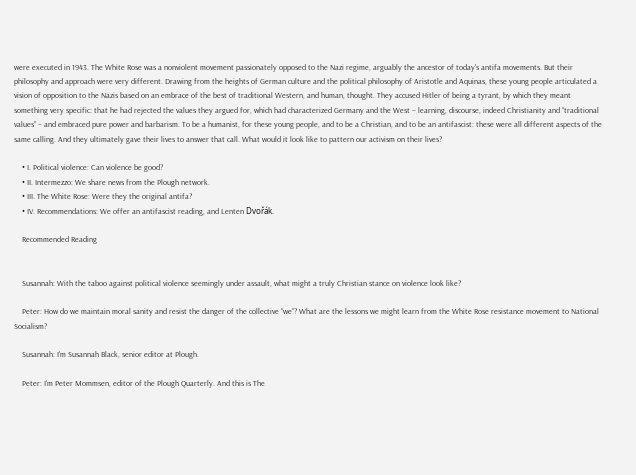were executed in 1943. The White Rose was a nonviolent movement passionately opposed to the Nazi regime, arguably the ancestor of today's antifa movements. But their philosophy and approach were very different. Drawing from the heights of German culture and the political philosophy of Aristotle and Aquinas, these young people articulated a vision of opposition to the Nazis based on an embrace of the best of traditional Western, and human, thought. They accused Hitler of being a tyrant, by which they meant something very specific: that he had rejected the values they argued for, which had characterized Germany and the West – learning, discourse, indeed Christianity and “traditional values” – and embraced pure power and barbarism. To be a humanist, for these young people, and to be a Christian, and to be an antifascist: these were all different aspects of the same calling. And they ultimately gave their lives to answer that call. What would it look like to pattern our activism on their lives?

    • I. Political violence: Can violence be good?
    • II. Intermezzo: We share news from the Plough network.
    • III. The White Rose: Were they the original antifa?
    • IV. Recommendations: We offer an antifascist reading, and Lenten Dvořák.

    Recommended Reading


    Susannah: With the taboo against political violence seemingly under assault, what might a truly Christian stance on violence look like?

    Peter: How do we maintain moral sanity and resist the danger of the collective “we”? What are the lessons we might learn from the White Rose resistance movement to National Socialism?

    Susannah: I'm Susannah Black, senior editor at Plough.

    Peter: I'm Peter Mommsen, editor of the Plough Quarterly. And this is The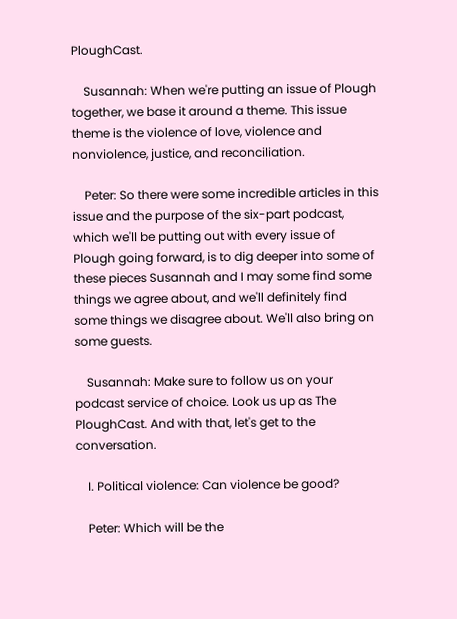PloughCast.

    Susannah: When we're putting an issue of Plough together, we base it around a theme. This issue theme is the violence of love, violence and nonviolence, justice, and reconciliation.

    Peter: So there were some incredible articles in this issue and the purpose of the six-part podcast, which we'll be putting out with every issue of Plough going forward, is to dig deeper into some of these pieces Susannah and I may some find some things we agree about, and we'll definitely find some things we disagree about. We'll also bring on some guests.

    Susannah: Make sure to follow us on your podcast service of choice. Look us up as The PloughCast. And with that, let's get to the conversation.

    I. Political violence: Can violence be good?

    Peter: Which will be the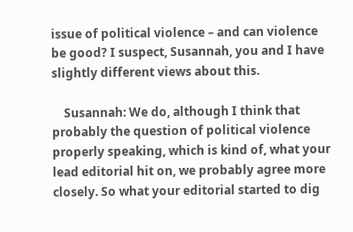issue of political violence – and can violence be good? I suspect, Susannah, you and I have slightly different views about this.

    Susannah: We do, although I think that probably the question of political violence properly speaking, which is kind of, what your lead editorial hit on, we probably agree more closely. So what your editorial started to dig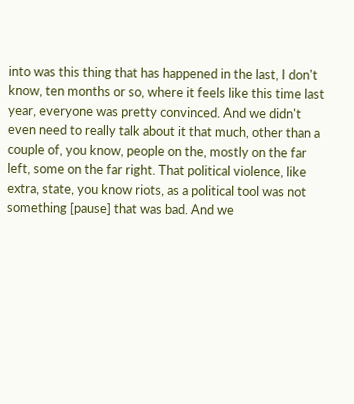into was this thing that has happened in the last, I don't know, ten months or so, where it feels like this time last year, everyone was pretty convinced. And we didn't even need to really talk about it that much, other than a couple of, you know, people on the, mostly on the far left, some on the far right. That political violence, like extra, state, you know riots, as a political tool was not something [pause] that was bad. And we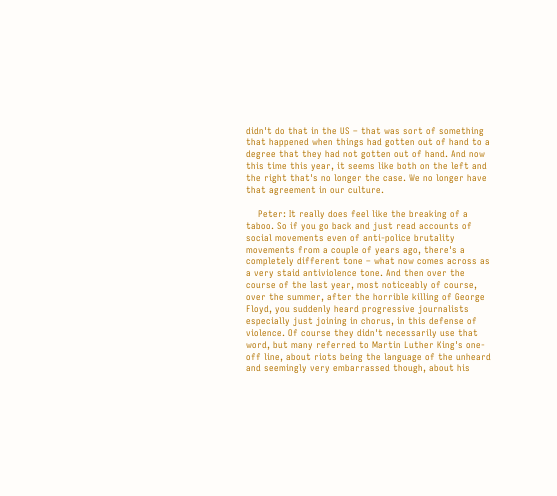didn't do that in the US – that was sort of something that happened when things had gotten out of hand to a degree that they had not gotten out of hand. And now this time this year, it seems like both on the left and the right that's no longer the case. We no longer have that agreement in our culture.

    Peter: It really does feel like the breaking of a taboo. So if you go back and just read accounts of social movements even of anti-police brutality movements from a couple of years ago, there's a completely different tone – what now comes across as a very staid antiviolence tone. And then over the course of the last year, most noticeably of course, over the summer, after the horrible killing of George Floyd, you suddenly heard progressive journalists especially just joining in chorus, in this defense of violence. Of course they didn't necessarily use that word, but many referred to Martin Luther King's one-off line, about riots being the language of the unheard and seemingly very embarrassed though, about his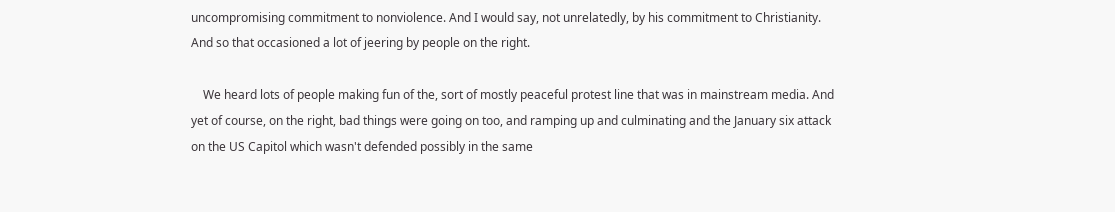uncompromising commitment to nonviolence. And I would say, not unrelatedly, by his commitment to Christianity. And so that occasioned a lot of jeering by people on the right.

    We heard lots of people making fun of the, sort of mostly peaceful protest line that was in mainstream media. And yet of course, on the right, bad things were going on too, and ramping up and culminating and the January six attack on the US Capitol which wasn't defended possibly in the same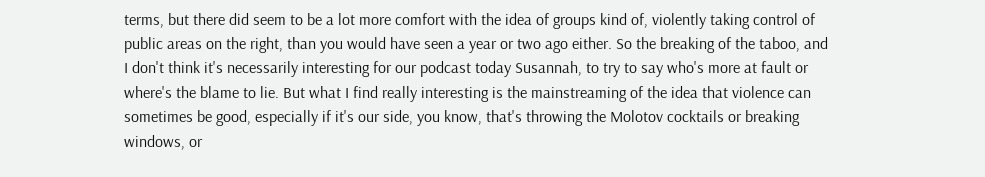terms, but there did seem to be a lot more comfort with the idea of groups kind of, violently taking control of public areas on the right, than you would have seen a year or two ago either. So the breaking of the taboo, and I don't think it's necessarily interesting for our podcast today Susannah, to try to say who's more at fault or where's the blame to lie. But what I find really interesting is the mainstreaming of the idea that violence can sometimes be good, especially if it's our side, you know, that's throwing the Molotov cocktails or breaking windows, or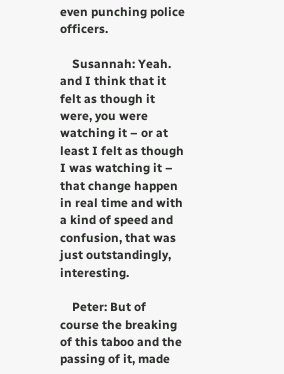even punching police officers.

    Susannah: Yeah. and I think that it felt as though it were, you were watching it – or at least I felt as though I was watching it – that change happen in real time and with a kind of speed and confusion, that was just outstandingly, interesting.

    Peter: But of course the breaking of this taboo and the passing of it, made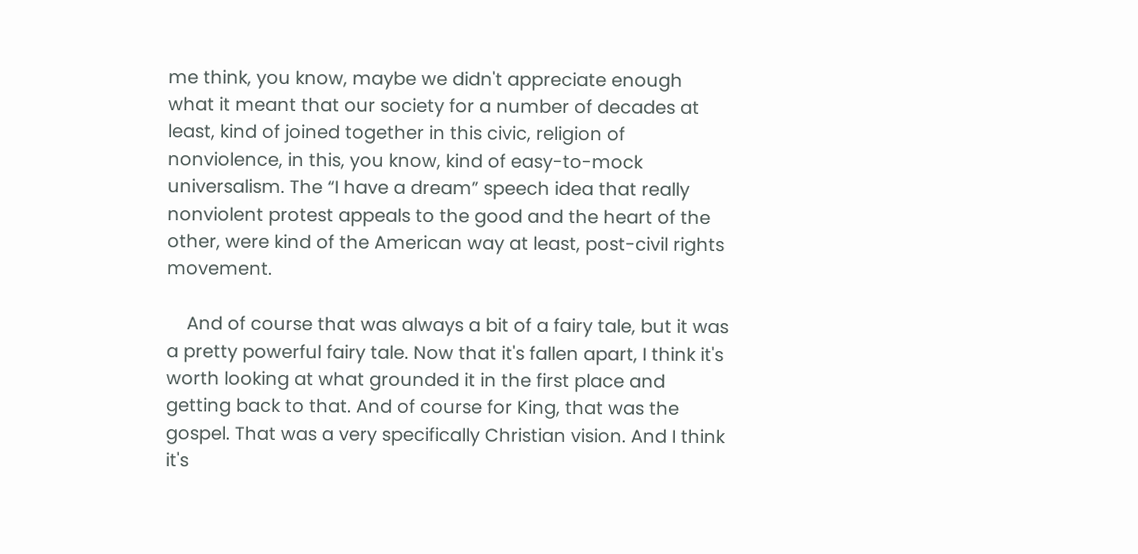me think, you know, maybe we didn't appreciate enough what it meant that our society for a number of decades at least, kind of joined together in this civic, religion of nonviolence, in this, you know, kind of easy-to-mock universalism. The “I have a dream” speech idea that really nonviolent protest appeals to the good and the heart of the other, were kind of the American way at least, post-civil rights movement.

    And of course that was always a bit of a fairy tale, but it was a pretty powerful fairy tale. Now that it's fallen apart, I think it's worth looking at what grounded it in the first place and getting back to that. And of course for King, that was the gospel. That was a very specifically Christian vision. And I think it's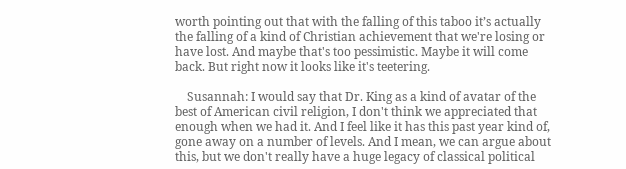worth pointing out that with the falling of this taboo it’s actually the falling of a kind of Christian achievement that we're losing or have lost. And maybe that's too pessimistic. Maybe it will come back. But right now it looks like it's teetering.

    Susannah: I would say that Dr. King as a kind of avatar of the best of American civil religion, I don't think we appreciated that enough when we had it. And I feel like it has this past year kind of, gone away on a number of levels. And I mean, we can argue about this, but we don't really have a huge legacy of classical political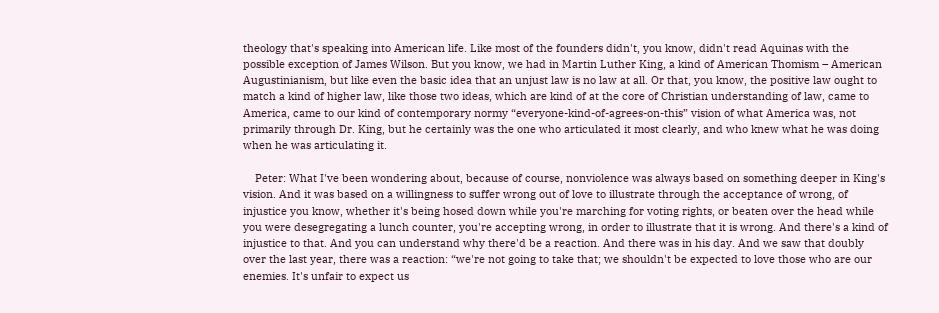theology that's speaking into American life. Like most of the founders didn't, you know, didn't read Aquinas with the possible exception of James Wilson. But you know, we had in Martin Luther King, a kind of American Thomism – American Augustinianism, but like even the basic idea that an unjust law is no law at all. Or that, you know, the positive law ought to match a kind of higher law, like those two ideas, which are kind of at the core of Christian understanding of law, came to America, came to our kind of contemporary normy “everyone-kind-of-agrees-on-this” vision of what America was, not primarily through Dr. King, but he certainly was the one who articulated it most clearly, and who knew what he was doing when he was articulating it.

    Peter: What I've been wondering about, because of course, nonviolence was always based on something deeper in King's vision. And it was based on a willingness to suffer wrong out of love to illustrate through the acceptance of wrong, of injustice you know, whether it's being hosed down while you're marching for voting rights, or beaten over the head while you were desegregating a lunch counter, you're accepting wrong, in order to illustrate that it is wrong. And there's a kind of injustice to that. And you can understand why there'd be a reaction. And there was in his day. And we saw that doubly over the last year, there was a reaction: “we're not going to take that; we shouldn't be expected to love those who are our enemies. It's unfair to expect us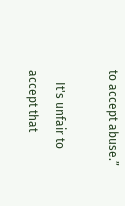to accept abuse.”

    It's unfair to accept that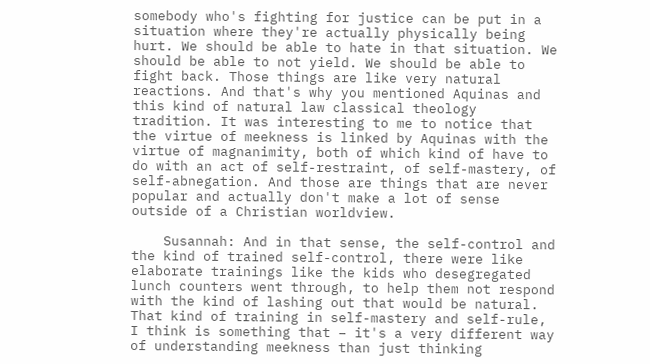somebody who's fighting for justice can be put in a situation where they're actually physically being hurt. We should be able to hate in that situation. We should be able to not yield. We should be able to fight back. Those things are like very natural reactions. And that's why you mentioned Aquinas and this kind of natural law classical theology tradition. It was interesting to me to notice that the virtue of meekness is linked by Aquinas with the virtue of magnanimity, both of which kind of have to do with an act of self-restraint, of self-mastery, of self-abnegation. And those are things that are never popular and actually don't make a lot of sense outside of a Christian worldview.

    Susannah: And in that sense, the self-control and the kind of trained self-control, there were like elaborate trainings like the kids who desegregated lunch counters went through, to help them not respond with the kind of lashing out that would be natural. That kind of training in self-mastery and self-rule, I think is something that – it's a very different way of understanding meekness than just thinking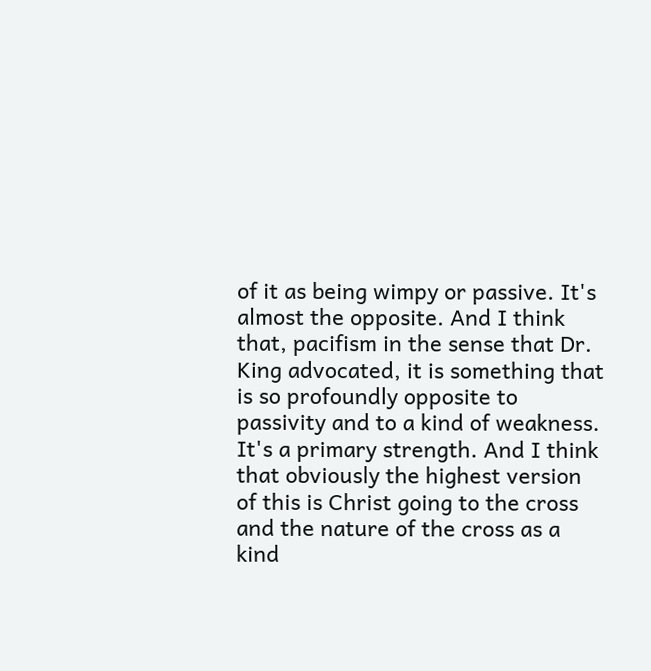of it as being wimpy or passive. It's almost the opposite. And I think that, pacifism in the sense that Dr. King advocated, it is something that is so profoundly opposite to passivity and to a kind of weakness. It's a primary strength. And I think that obviously the highest version of this is Christ going to the cross and the nature of the cross as a kind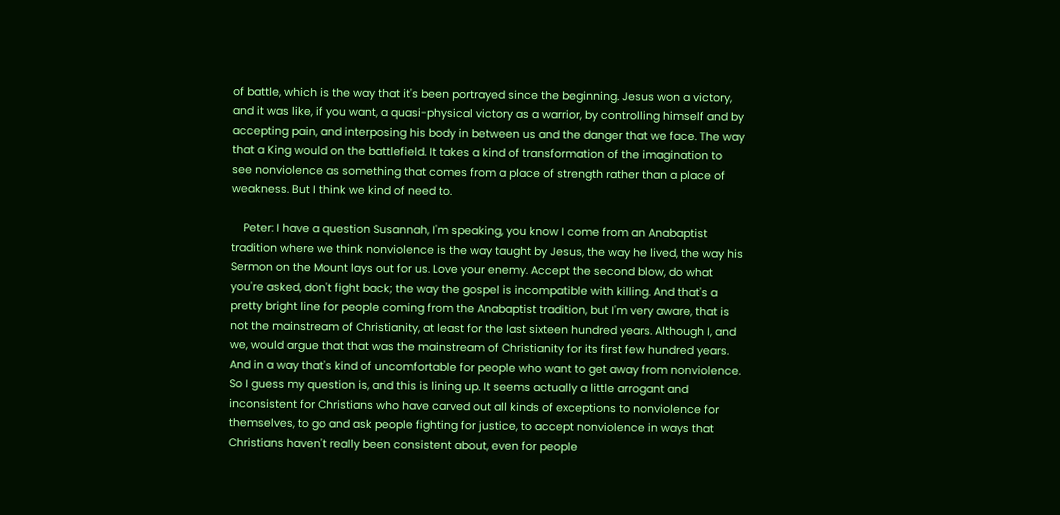of battle, which is the way that it's been portrayed since the beginning. Jesus won a victory, and it was like, if you want, a quasi-physical victory as a warrior, by controlling himself and by accepting pain, and interposing his body in between us and the danger that we face. The way that a King would on the battlefield. It takes a kind of transformation of the imagination to see nonviolence as something that comes from a place of strength rather than a place of weakness. But I think we kind of need to.

    Peter: I have a question Susannah, I'm speaking, you know I come from an Anabaptist tradition where we think nonviolence is the way taught by Jesus, the way he lived, the way his Sermon on the Mount lays out for us. Love your enemy. Accept the second blow, do what you're asked, don't fight back; the way the gospel is incompatible with killing. And that's a pretty bright line for people coming from the Anabaptist tradition, but I'm very aware, that is not the mainstream of Christianity, at least for the last sixteen hundred years. Although I, and we, would argue that that was the mainstream of Christianity for its first few hundred years. And in a way that's kind of uncomfortable for people who want to get away from nonviolence. So I guess my question is, and this is lining up. It seems actually a little arrogant and inconsistent for Christians who have carved out all kinds of exceptions to nonviolence for themselves, to go and ask people fighting for justice, to accept nonviolence in ways that Christians haven't really been consistent about, even for people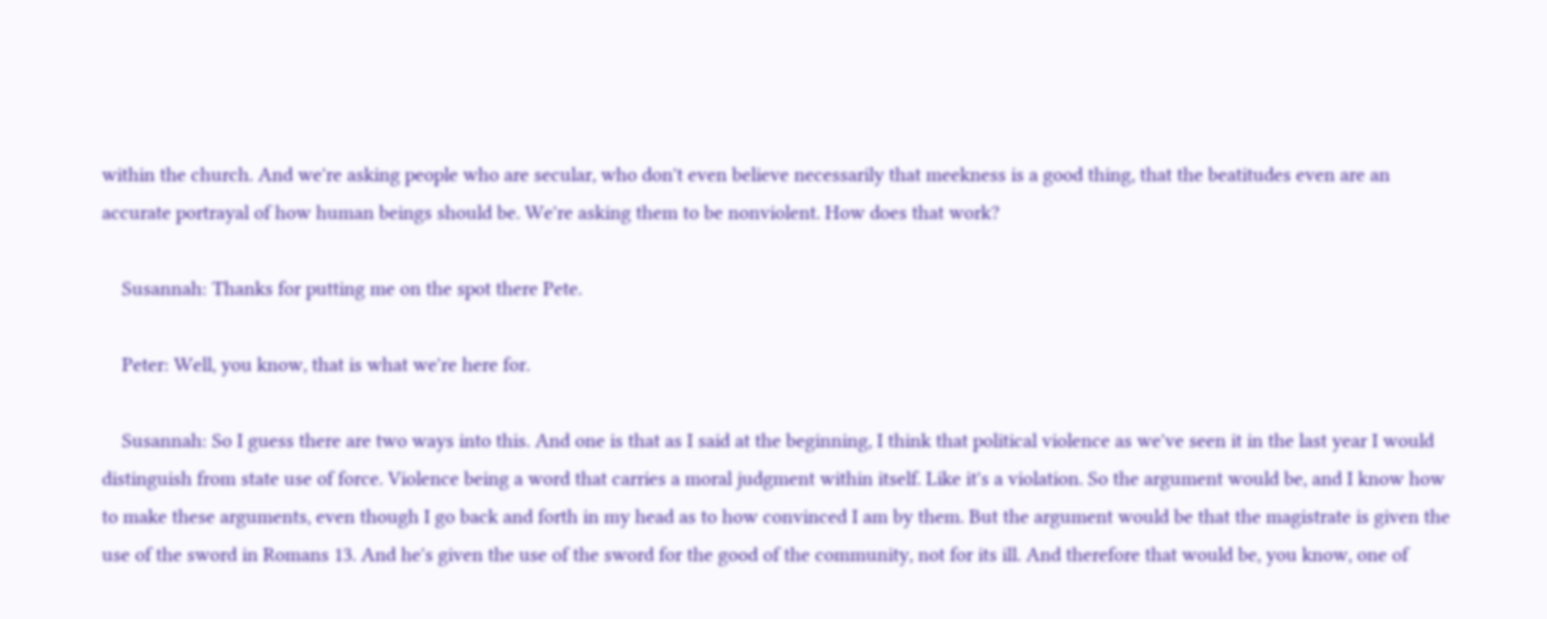within the church. And we're asking people who are secular, who don't even believe necessarily that meekness is a good thing, that the beatitudes even are an accurate portrayal of how human beings should be. We're asking them to be nonviolent. How does that work?

    Susannah: Thanks for putting me on the spot there Pete.

    Peter: Well, you know, that is what we're here for.

    Susannah: So I guess there are two ways into this. And one is that as I said at the beginning, I think that political violence as we've seen it in the last year I would distinguish from state use of force. Violence being a word that carries a moral judgment within itself. Like it's a violation. So the argument would be, and I know how to make these arguments, even though I go back and forth in my head as to how convinced I am by them. But the argument would be that the magistrate is given the use of the sword in Romans 13. And he's given the use of the sword for the good of the community, not for its ill. And therefore that would be, you know, one of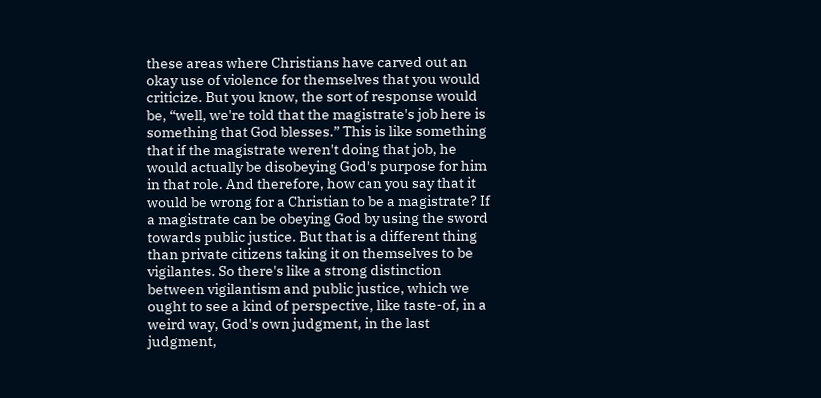these areas where Christians have carved out an okay use of violence for themselves that you would criticize. But you know, the sort of response would be, “well, we're told that the magistrate's job here is something that God blesses.” This is like something that if the magistrate weren't doing that job, he would actually be disobeying God's purpose for him in that role. And therefore, how can you say that it would be wrong for a Christian to be a magistrate? If a magistrate can be obeying God by using the sword towards public justice. But that is a different thing than private citizens taking it on themselves to be vigilantes. So there's like a strong distinction between vigilantism and public justice, which we ought to see a kind of perspective, like taste-of, in a weird way, God's own judgment, in the last judgment,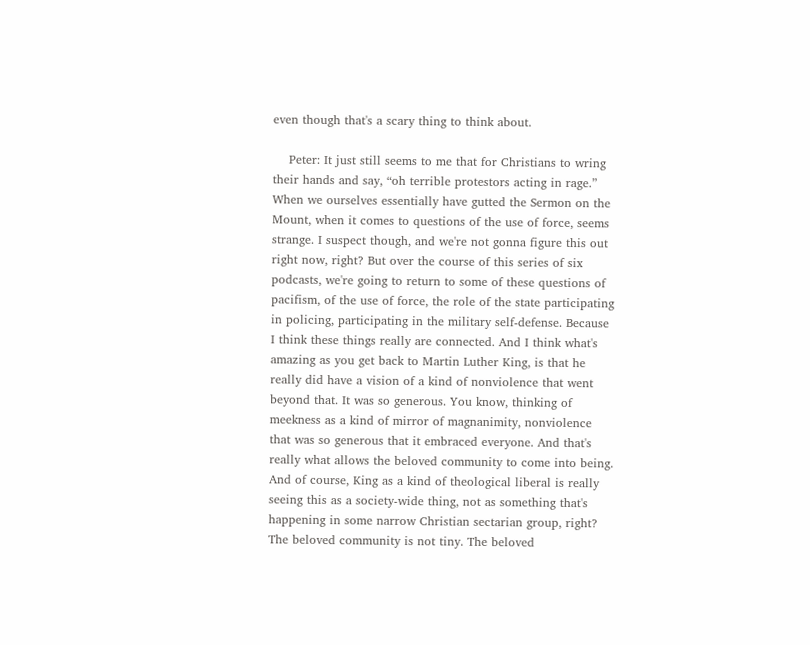even though that's a scary thing to think about.

    Peter: It just still seems to me that for Christians to wring their hands and say, “oh terrible protestors acting in rage.” When we ourselves essentially have gutted the Sermon on the Mount, when it comes to questions of the use of force, seems strange. I suspect though, and we're not gonna figure this out right now, right? But over the course of this series of six podcasts, we're going to return to some of these questions of pacifism, of the use of force, the role of the state participating in policing, participating in the military self-defense. Because I think these things really are connected. And I think what's amazing as you get back to Martin Luther King, is that he really did have a vision of a kind of nonviolence that went beyond that. It was so generous. You know, thinking of meekness as a kind of mirror of magnanimity, nonviolence that was so generous that it embraced everyone. And that's really what allows the beloved community to come into being. And of course, King as a kind of theological liberal is really seeing this as a society-wide thing, not as something that's happening in some narrow Christian sectarian group, right? The beloved community is not tiny. The beloved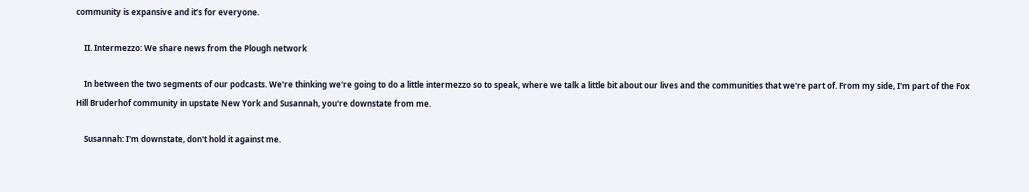community is expansive and it’s for everyone.

    II. Intermezzo: We share news from the Plough network

    In between the two segments of our podcasts. We're thinking we're going to do a little intermezzo so to speak, where we talk a little bit about our lives and the communities that we're part of. From my side, I'm part of the Fox Hill Bruderhof community in upstate New York and Susannah, you're downstate from me.

    Susannah: I'm downstate, don't hold it against me.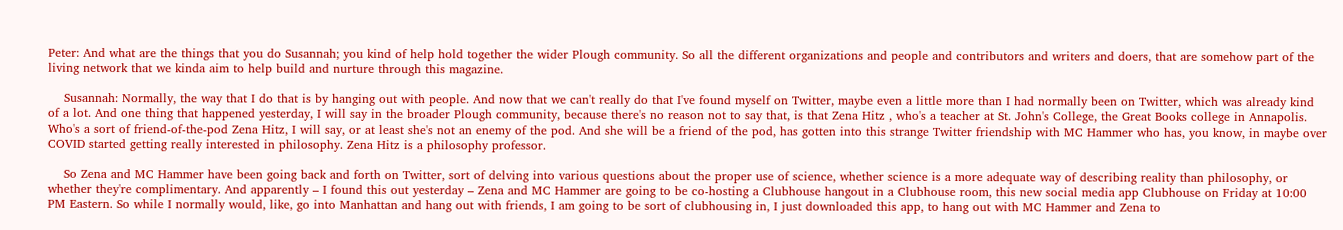Peter: And what are the things that you do Susannah; you kind of help hold together the wider Plough community. So all the different organizations and people and contributors and writers and doers, that are somehow part of the living network that we kinda aim to help build and nurture through this magazine.

    Susannah: Normally, the way that I do that is by hanging out with people. And now that we can't really do that I've found myself on Twitter, maybe even a little more than I had normally been on Twitter, which was already kind of a lot. And one thing that happened yesterday, I will say in the broader Plough community, because there's no reason not to say that, is that Zena Hitz , who's a teacher at St. John's College, the Great Books college in Annapolis. Who's a sort of friend-of-the-pod Zena Hitz, I will say, or at least she's not an enemy of the pod. And she will be a friend of the pod, has gotten into this strange Twitter friendship with MC Hammer who has, you know, in maybe over COVID started getting really interested in philosophy. Zena Hitz is a philosophy professor.

    So Zena and MC Hammer have been going back and forth on Twitter, sort of delving into various questions about the proper use of science, whether science is a more adequate way of describing reality than philosophy, or whether they're complimentary. And apparently – I found this out yesterday – Zena and MC Hammer are going to be co-hosting a Clubhouse hangout in a Clubhouse room, this new social media app Clubhouse on Friday at 10:00 PM Eastern. So while I normally would, like, go into Manhattan and hang out with friends, I am going to be sort of clubhousing in, I just downloaded this app, to hang out with MC Hammer and Zena to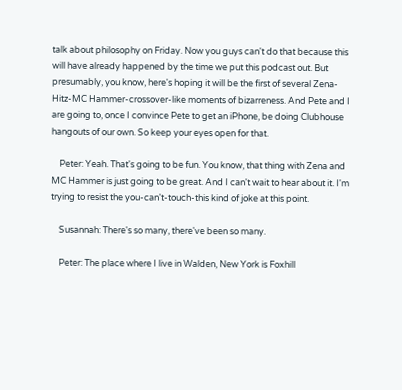talk about philosophy on Friday. Now you guys can't do that because this will have already happened by the time we put this podcast out. But presumably, you know, here's hoping it will be the first of several Zena-Hitz-MC Hammer-crossover-like moments of bizarreness. And Pete and I are going to, once I convince Pete to get an iPhone, be doing Clubhouse hangouts of our own. So keep your eyes open for that.

    Peter: Yeah. That's going to be fun. You know, that thing with Zena and MC Hammer is just going to be great. And I can't wait to hear about it. I'm trying to resist the you-can't-touch-this kind of joke at this point.

    Susannah: There's so many, there've been so many.

    Peter: The place where I live in Walden, New York is Foxhill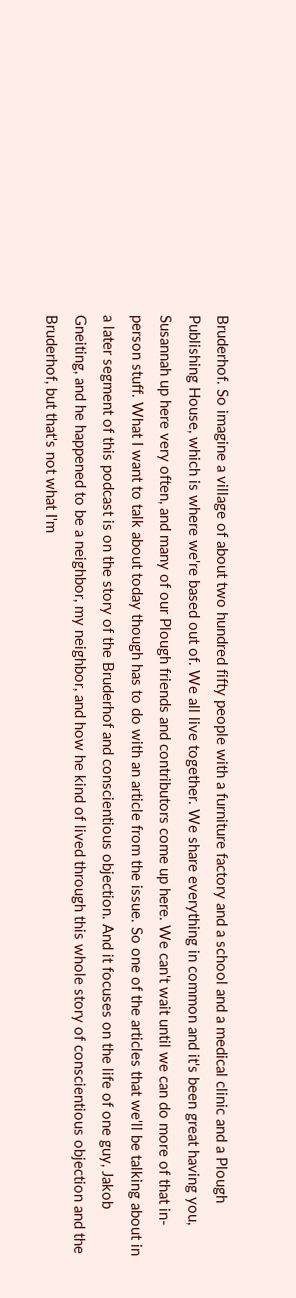Bruderhof. So imagine a village of about two hundred fifty people with a furniture factory and a school and a medical clinic and a Plough Publishing House, which is where we're based out of. We all live together. We share everything in common and it's been great having you, Susannah up here very often, and many of our Plough friends and contributors come up here. We can't wait until we can do more of that in-person stuff. What I want to talk about today though has to do with an article from the issue. So one of the articles that we'll be talking about in a later segment of this podcast is on the story of the Bruderhof and conscientious objection. And it focuses on the life of one guy, Jakob Gneiting, and he happened to be a neighbor, my neighbor, and how he kind of lived through this whole story of conscientious objection and the Bruderhof, but that's not what I'm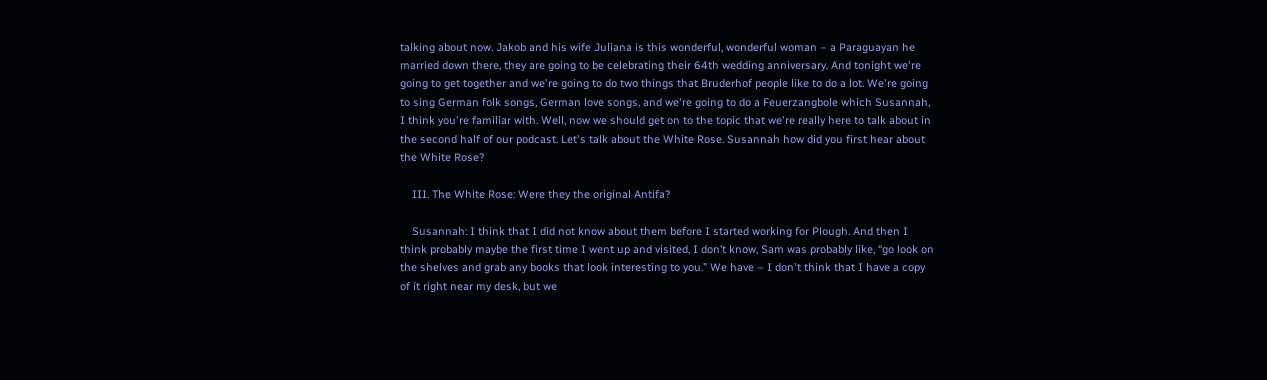talking about now. Jakob and his wife Juliana is this wonderful, wonderful woman – a Paraguayan he married down there, they are going to be celebrating their 64th wedding anniversary. And tonight we're going to get together and we're going to do two things that Bruderhof people like to do a lot. We're going to sing German folk songs, German love songs, and we're going to do a Feuerzangbole which Susannah, I think you're familiar with. Well, now we should get on to the topic that we're really here to talk about in the second half of our podcast. Let's talk about the White Rose. Susannah how did you first hear about the White Rose?

    III. The White Rose: Were they the original Antifa?

    Susannah: I think that I did not know about them before I started working for Plough. And then I think probably maybe the first time I went up and visited, I don’t know, Sam was probably like, “go look on the shelves and grab any books that look interesting to you.” We have – I don't think that I have a copy of it right near my desk, but we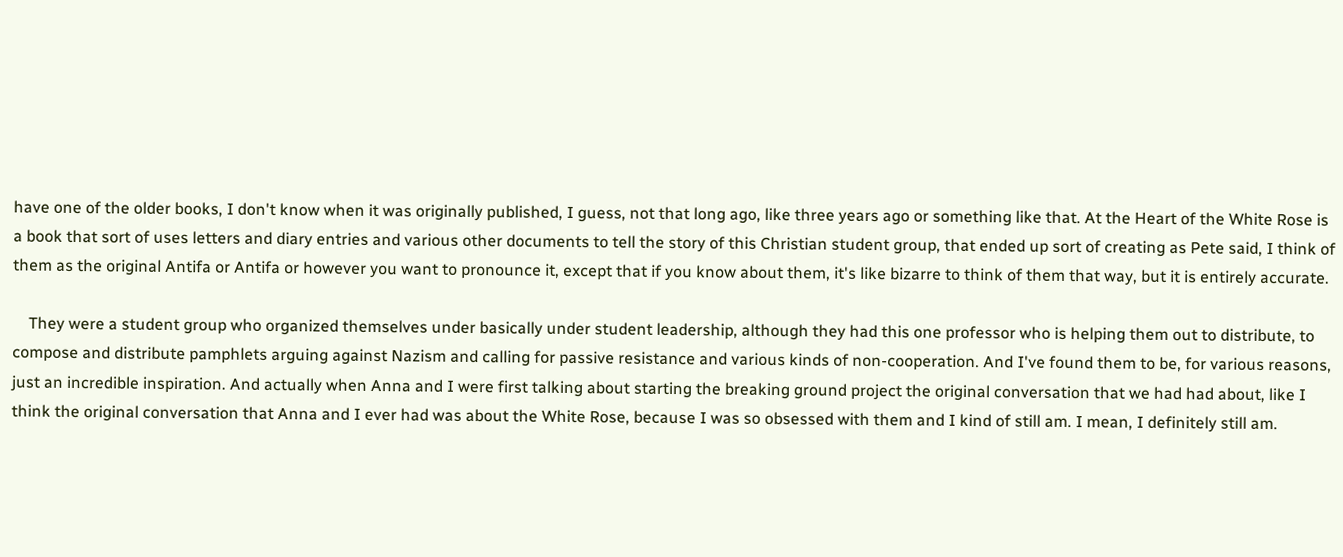have one of the older books, I don't know when it was originally published, I guess, not that long ago, like three years ago or something like that. At the Heart of the White Rose is a book that sort of uses letters and diary entries and various other documents to tell the story of this Christian student group, that ended up sort of creating as Pete said, I think of them as the original Antifa or Antifa or however you want to pronounce it, except that if you know about them, it's like bizarre to think of them that way, but it is entirely accurate.

    They were a student group who organized themselves under basically under student leadership, although they had this one professor who is helping them out to distribute, to compose and distribute pamphlets arguing against Nazism and calling for passive resistance and various kinds of non-cooperation. And I've found them to be, for various reasons, just an incredible inspiration. And actually when Anna and I were first talking about starting the breaking ground project the original conversation that we had had about, like I think the original conversation that Anna and I ever had was about the White Rose, because I was so obsessed with them and I kind of still am. I mean, I definitely still am.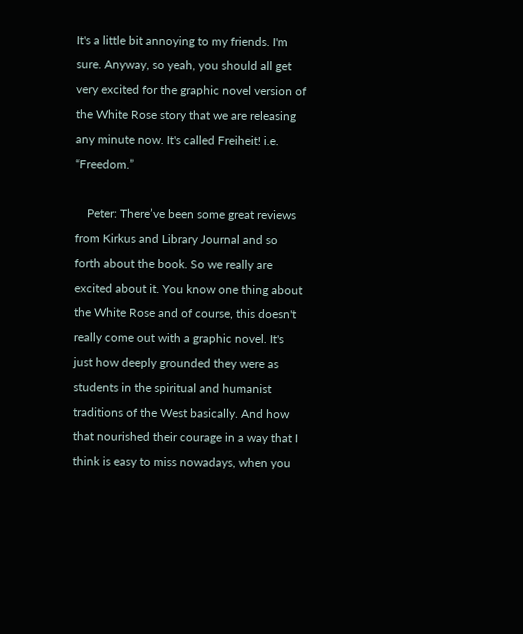It's a little bit annoying to my friends. I'm sure. Anyway, so yeah, you should all get very excited for the graphic novel version of the White Rose story that we are releasing any minute now. It's called Freiheit! i.e. “Freedom.”

    Peter: There’ve been some great reviews from Kirkus and Library Journal and so forth about the book. So we really are excited about it. You know one thing about the White Rose and of course, this doesn't really come out with a graphic novel. It's just how deeply grounded they were as students in the spiritual and humanist traditions of the West basically. And how that nourished their courage in a way that I think is easy to miss nowadays, when you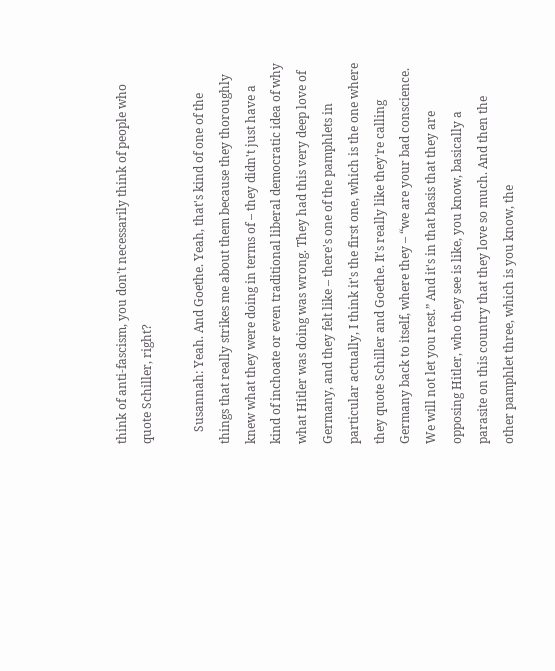think of anti-fascism, you don't necessarily think of people who quote Schiller, right?

    Susannah: Yeah. And Goethe. Yeah, that's kind of one of the things that really strikes me about them because they thoroughly knew what they were doing in terms of – they didn't just have a kind of inchoate or even traditional liberal democratic idea of why what Hitler was doing was wrong. They had this very deep love of Germany, and they felt like – there's one of the pamphlets in particular actually, I think it's the first one, which is the one where they quote Schiller and Goethe. It's really like they're calling Germany back to itself, where they – “we are your bad conscience. We will not let you rest.” And it's in that basis that they are opposing Hitler, who they see is like, you know, basically a parasite on this country that they love so much. And then the other pamphlet three, which is you know, the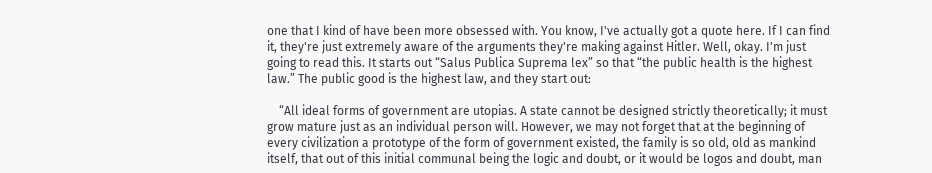one that I kind of have been more obsessed with. You know, I've actually got a quote here. If I can find it, they're just extremely aware of the arguments they're making against Hitler. Well, okay. I'm just going to read this. It starts out “Salus Publica Suprema lex” so that “the public health is the highest law.” The public good is the highest law, and they start out:

    “All ideal forms of government are utopias. A state cannot be designed strictly theoretically; it must grow mature just as an individual person will. However, we may not forget that at the beginning of every civilization a prototype of the form of government existed, the family is so old, old as mankind itself, that out of this initial communal being the logic and doubt, or it would be logos and doubt, man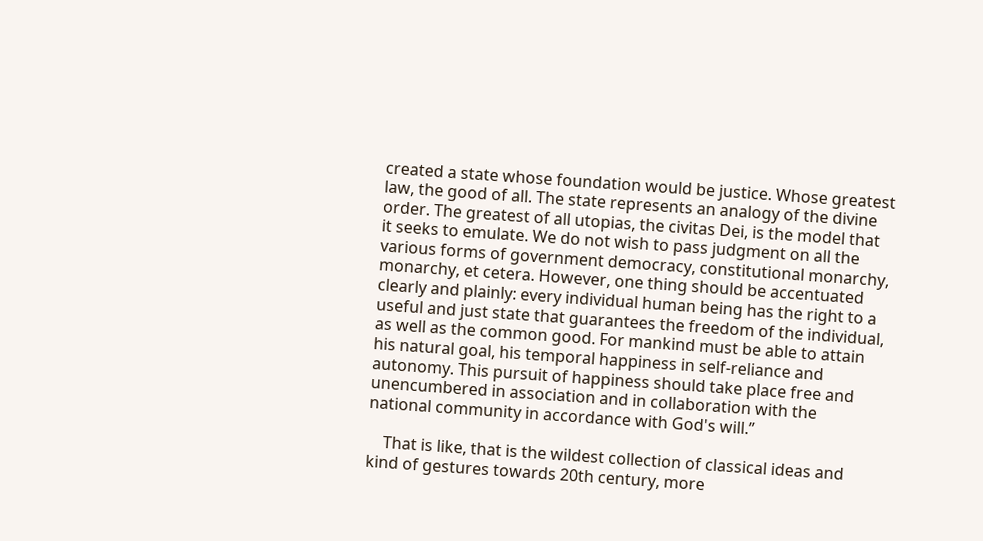created a state whose foundation would be justice. Whose greatest law, the good of all. The state represents an analogy of the divine order. The greatest of all utopias, the civitas Dei, is the model that it seeks to emulate. We do not wish to pass judgment on all the various forms of government democracy, constitutional monarchy, monarchy, et cetera. However, one thing should be accentuated clearly and plainly: every individual human being has the right to a useful and just state that guarantees the freedom of the individual, as well as the common good. For mankind must be able to attain his natural goal, his temporal happiness in self-reliance and autonomy. This pursuit of happiness should take place free and unencumbered in association and in collaboration with the national community in accordance with God's will.”

    That is like, that is the wildest collection of classical ideas and kind of gestures towards 20th century, more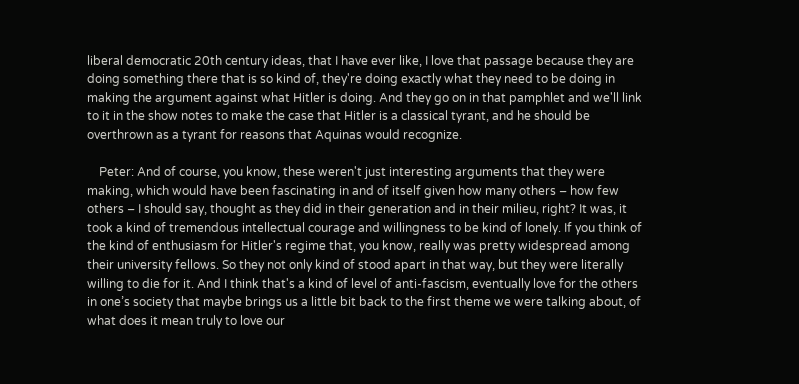liberal democratic 20th century ideas, that I have ever like, I love that passage because they are doing something there that is so kind of, they're doing exactly what they need to be doing in making the argument against what Hitler is doing. And they go on in that pamphlet and we'll link to it in the show notes to make the case that Hitler is a classical tyrant, and he should be overthrown as a tyrant for reasons that Aquinas would recognize.

    Peter: And of course, you know, these weren't just interesting arguments that they were making, which would have been fascinating in and of itself given how many others – how few others – I should say, thought as they did in their generation and in their milieu, right? It was, it took a kind of tremendous intellectual courage and willingness to be kind of lonely. If you think of the kind of enthusiasm for Hitler's regime that, you know, really was pretty widespread among their university fellows. So they not only kind of stood apart in that way, but they were literally willing to die for it. And I think that's a kind of level of anti-fascism, eventually love for the others in one’s society that maybe brings us a little bit back to the first theme we were talking about, of what does it mean truly to love our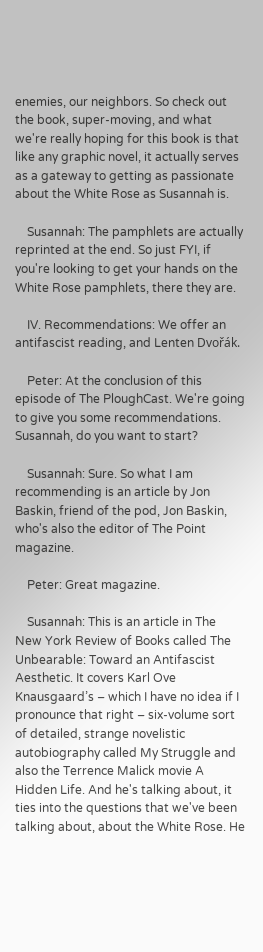enemies, our neighbors. So check out the book, super-moving, and what we're really hoping for this book is that like any graphic novel, it actually serves as a gateway to getting as passionate about the White Rose as Susannah is.

    Susannah: The pamphlets are actually reprinted at the end. So just FYI, if you're looking to get your hands on the White Rose pamphlets, there they are.

    IV. Recommendations: We offer an antifascist reading, and Lenten Dvořák.

    Peter: At the conclusion of this episode of The PloughCast. We're going to give you some recommendations. Susannah, do you want to start?

    Susannah: Sure. So what I am recommending is an article by Jon Baskin, friend of the pod, Jon Baskin, who's also the editor of The Point magazine.

    Peter: Great magazine.

    Susannah: This is an article in The New York Review of Books called The Unbearable: Toward an Antifascist Aesthetic. It covers Karl Ove Knausgaard’s – which I have no idea if I pronounce that right – six-volume sort of detailed, strange novelistic autobiography called My Struggle and also the Terrence Malick movie A Hidden Life. And he's talking about, it ties into the questions that we've been talking about, about the White Rose. He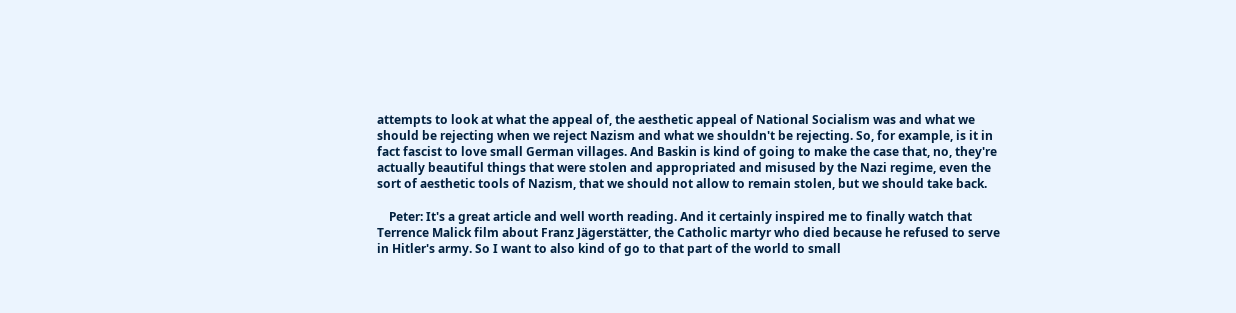attempts to look at what the appeal of, the aesthetic appeal of National Socialism was and what we should be rejecting when we reject Nazism and what we shouldn't be rejecting. So, for example, is it in fact fascist to love small German villages. And Baskin is kind of going to make the case that, no, they're actually beautiful things that were stolen and appropriated and misused by the Nazi regime, even the sort of aesthetic tools of Nazism, that we should not allow to remain stolen, but we should take back.

    Peter: It's a great article and well worth reading. And it certainly inspired me to finally watch that Terrence Malick film about Franz Jägerstätter, the Catholic martyr who died because he refused to serve in Hitler's army. So I want to also kind of go to that part of the world to small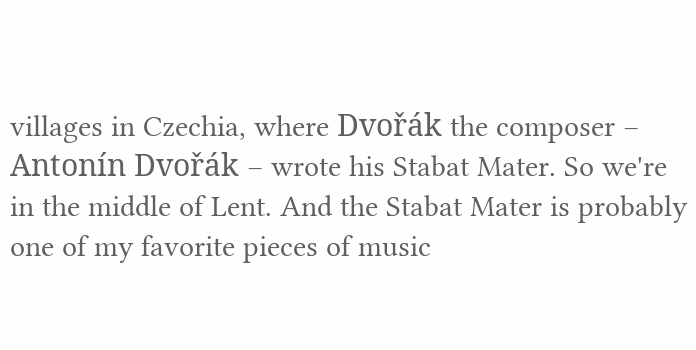villages in Czechia, where Dvořák the composer – Antonín Dvořák – wrote his Stabat Mater. So we're in the middle of Lent. And the Stabat Mater is probably one of my favorite pieces of music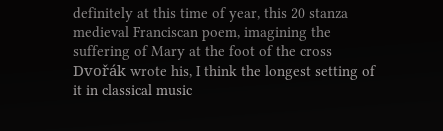definitely at this time of year, this 20 stanza medieval Franciscan poem, imagining the suffering of Mary at the foot of the cross Dvořák wrote his, I think the longest setting of it in classical music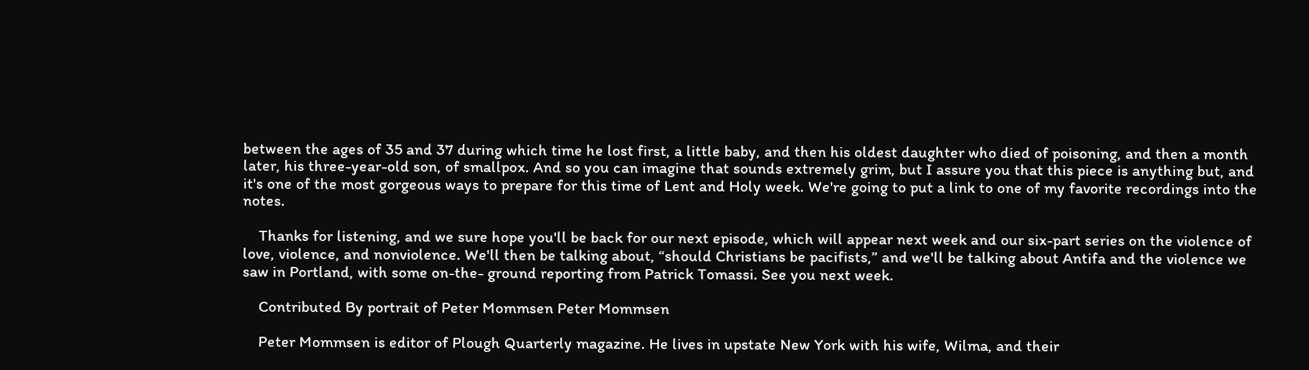between the ages of 35 and 37 during which time he lost first, a little baby, and then his oldest daughter who died of poisoning, and then a month later, his three-year-old son, of smallpox. And so you can imagine that sounds extremely grim, but I assure you that this piece is anything but, and it's one of the most gorgeous ways to prepare for this time of Lent and Holy week. We're going to put a link to one of my favorite recordings into the notes.

    Thanks for listening, and we sure hope you'll be back for our next episode, which will appear next week and our six-part series on the violence of love, violence, and nonviolence. We'll then be talking about, “should Christians be pacifists,” and we'll be talking about Antifa and the violence we saw in Portland, with some on-the- ground reporting from Patrick Tomassi. See you next week.

    Contributed By portrait of Peter Mommsen Peter Mommsen

    Peter Mommsen is editor of Plough Quarterly magazine. He lives in upstate New York with his wife, Wilma, and their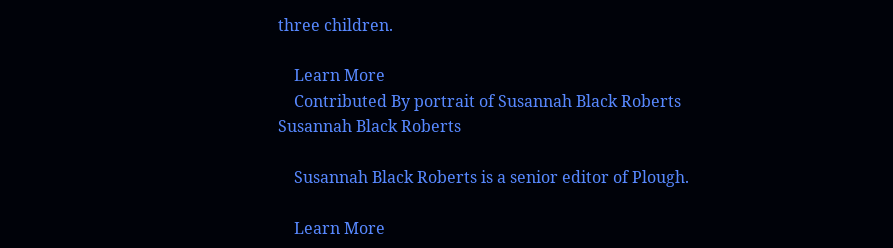three children.

    Learn More
    Contributed By portrait of Susannah Black Roberts Susannah Black Roberts

    Susannah Black Roberts is a senior editor of Plough.

    Learn More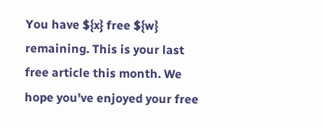You have ${x} free ${w} remaining. This is your last free article this month. We hope you've enjoyed your free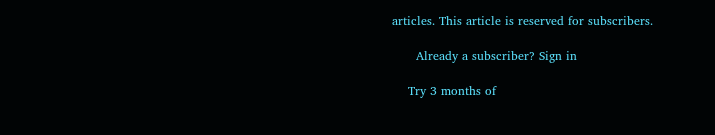articles. This article is reserved for subscribers.

      Already a subscriber? Sign in

    Try 3 months of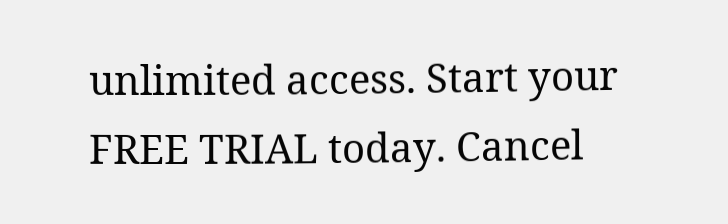unlimited access. Start your FREE TRIAL today. Cancel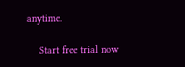anytime.

    Start free trial now